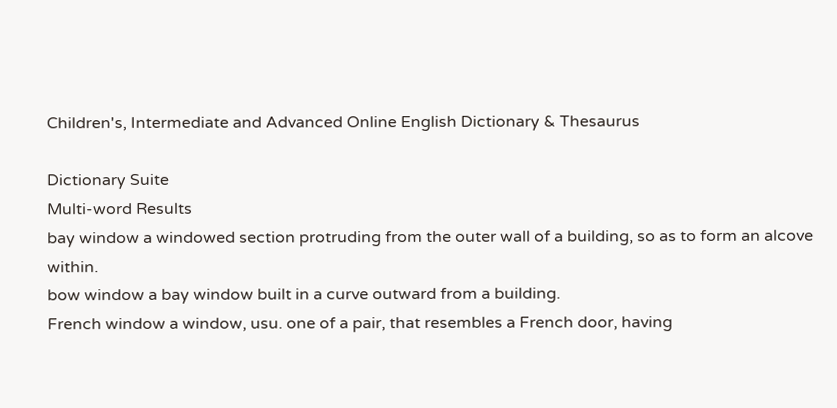Children's, Intermediate and Advanced Online English Dictionary & Thesaurus

Dictionary Suite
Multi-word Results
bay window a windowed section protruding from the outer wall of a building, so as to form an alcove within.
bow window a bay window built in a curve outward from a building.
French window a window, usu. one of a pair, that resembles a French door, having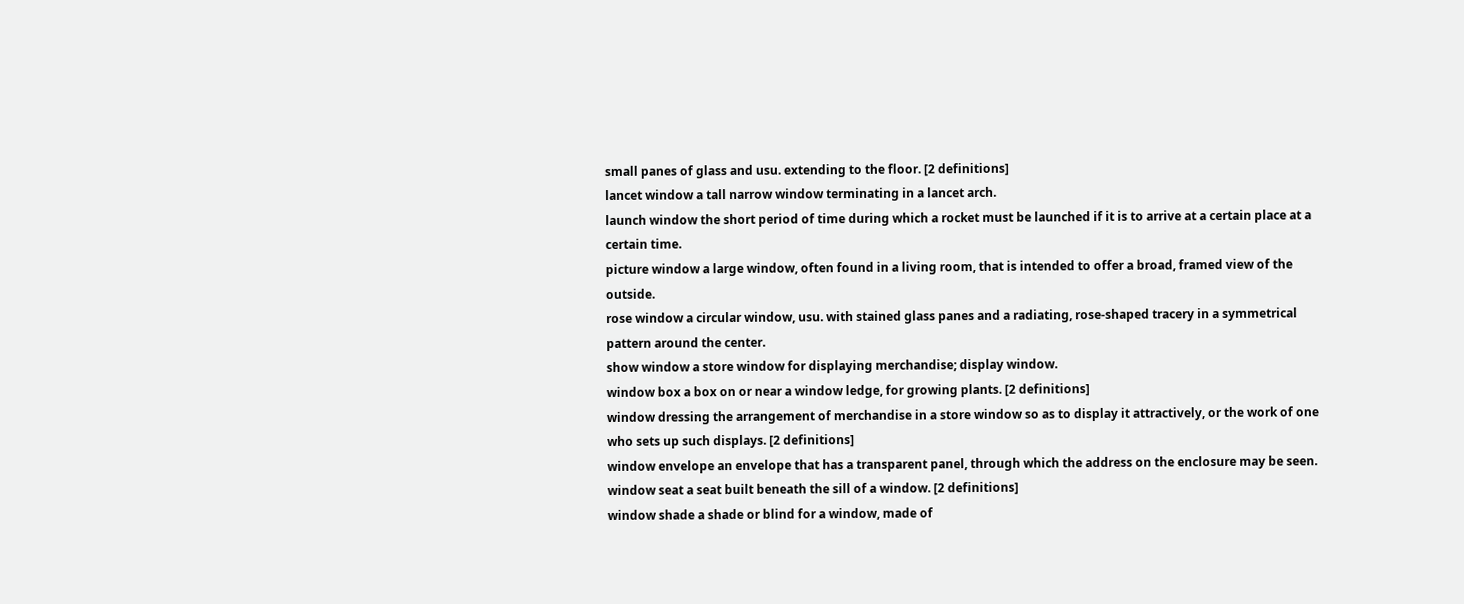small panes of glass and usu. extending to the floor. [2 definitions]
lancet window a tall narrow window terminating in a lancet arch.
launch window the short period of time during which a rocket must be launched if it is to arrive at a certain place at a certain time.
picture window a large window, often found in a living room, that is intended to offer a broad, framed view of the outside.
rose window a circular window, usu. with stained glass panes and a radiating, rose-shaped tracery in a symmetrical pattern around the center.
show window a store window for displaying merchandise; display window.
window box a box on or near a window ledge, for growing plants. [2 definitions]
window dressing the arrangement of merchandise in a store window so as to display it attractively, or the work of one who sets up such displays. [2 definitions]
window envelope an envelope that has a transparent panel, through which the address on the enclosure may be seen.
window seat a seat built beneath the sill of a window. [2 definitions]
window shade a shade or blind for a window, made of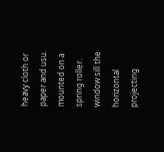heavy cloth or paper and usu. mounted on a spring roller.
window sill the horizontal projecting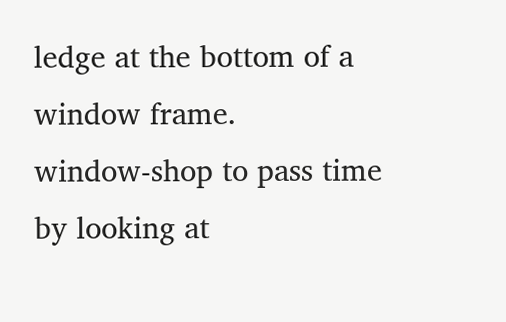ledge at the bottom of a window frame.
window-shop to pass time by looking at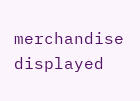merchandise displayed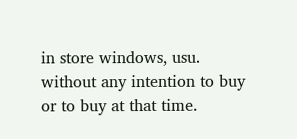in store windows, usu. without any intention to buy or to buy at that time.